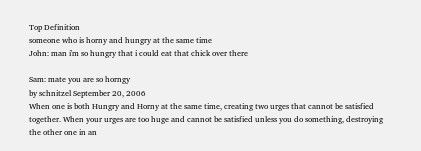Top Definition
someone who is horny and hungry at the same time
John: man i'm so hungry that i could eat that chick over there

Sam: mate you are so horngy
by schnitzel September 20, 2006
When one is both Hungry and Horny at the same time, creating two urges that cannot be satisfied together. When your urges are too huge and cannot be satisfied unless you do something, destroying the other one in an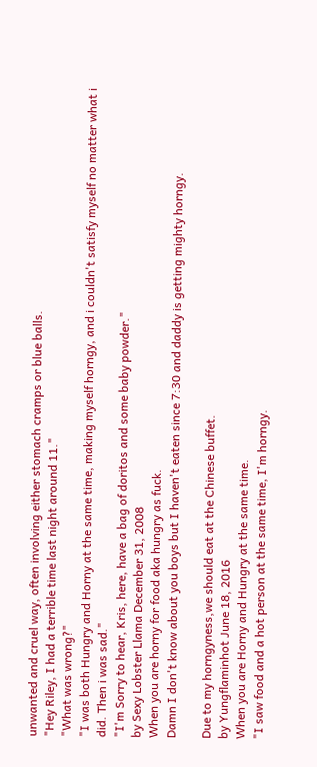unwanted and cruel way, often involving either stomach cramps or blue balls.
"Hey Riley, I had a terrible time last night around 11."
"What was wrong?"
"I was both Hungry and Horny at the same time, making myself horngy, and i couldn't satisfy myself no matter what i did. Then i was sad."
"I'm Sorry to hear, Kris, here, have a bag of doritos and some baby powder."
by Sexy Lobster Llama December 31, 2008
When you are horny for food aka hungry as fuck.
Damn I don't know about you boys but I haven't eaten since 7:30 and daddy is getting mighty horngy.

Due to my horngyness,we should eat at the Chinese buffet.
by Yungflaminhot June 18, 2016
When you are Horny and Hungry at the same time.
"I saw food and a hot person at the same time, I'm horngy.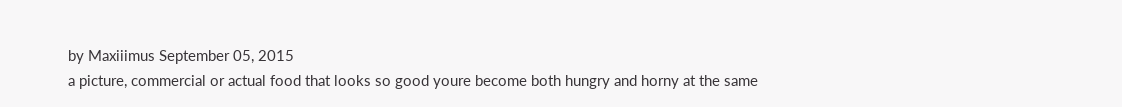by Maxiiimus September 05, 2015
a picture, commercial or actual food that looks so good youre become both hungry and horny at the same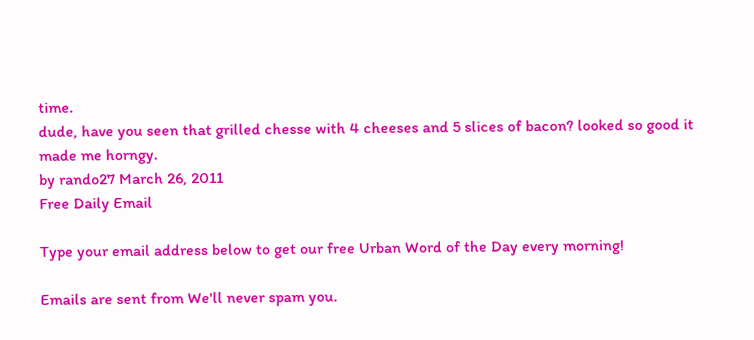time.
dude, have you seen that grilled chesse with 4 cheeses and 5 slices of bacon? looked so good it made me horngy.
by rando27 March 26, 2011
Free Daily Email

Type your email address below to get our free Urban Word of the Day every morning!

Emails are sent from We'll never spam you.